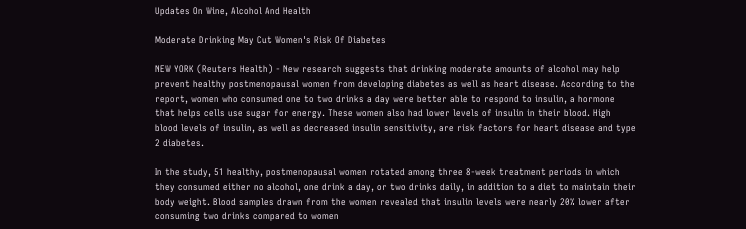Updates On Wine, Alcohol And Health

Moderate Drinking May Cut Women's Risk Of Diabetes

NEW YORK (Reuters Health) - New research suggests that drinking moderate amounts of alcohol may help prevent healthy postmenopausal women from developing diabetes as well as heart disease. According to the report, women who consumed one to two drinks a day were better able to respond to insulin, a hormone that helps cells use sugar for energy. These women also had lower levels of insulin in their blood. High blood levels of insulin, as well as decreased insulin sensitivity, are risk factors for heart disease and type 2 diabetes.

In the study, 51 healthy, postmenopausal women rotated among three 8-week treatment periods in which they consumed either no alcohol, one drink a day, or two drinks daily, in addition to a diet to maintain their body weight. Blood samples drawn from the women revealed that insulin levels were nearly 20% lower after consuming two drinks compared to women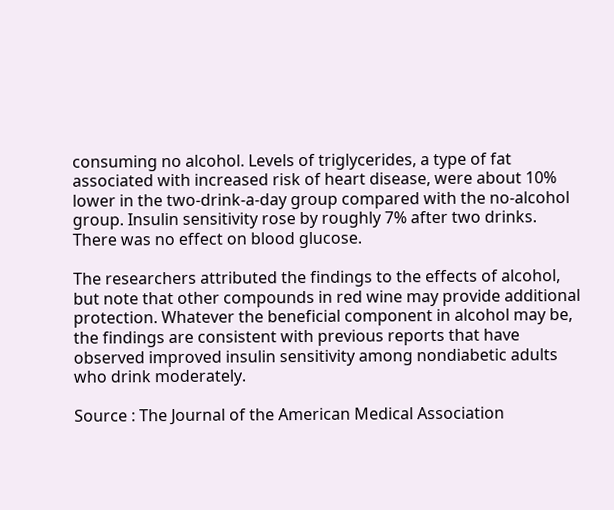consuming no alcohol. Levels of triglycerides, a type of fat associated with increased risk of heart disease, were about 10% lower in the two-drink-a-day group compared with the no-alcohol group. Insulin sensitivity rose by roughly 7% after two drinks. There was no effect on blood glucose.

The researchers attributed the findings to the effects of alcohol, but note that other compounds in red wine may provide additional protection. Whatever the beneficial component in alcohol may be, the findings are consistent with previous reports that have observed improved insulin sensitivity among nondiabetic adults who drink moderately.

Source : The Journal of the American Medical Association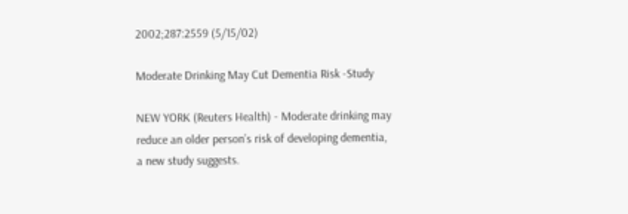2002;287:2559 (5/15/02)

Moderate Drinking May Cut Dementia Risk -Study

NEW YORK (Reuters Health) - Moderate drinking may reduce an older person’s risk of developing dementia, a new study suggests.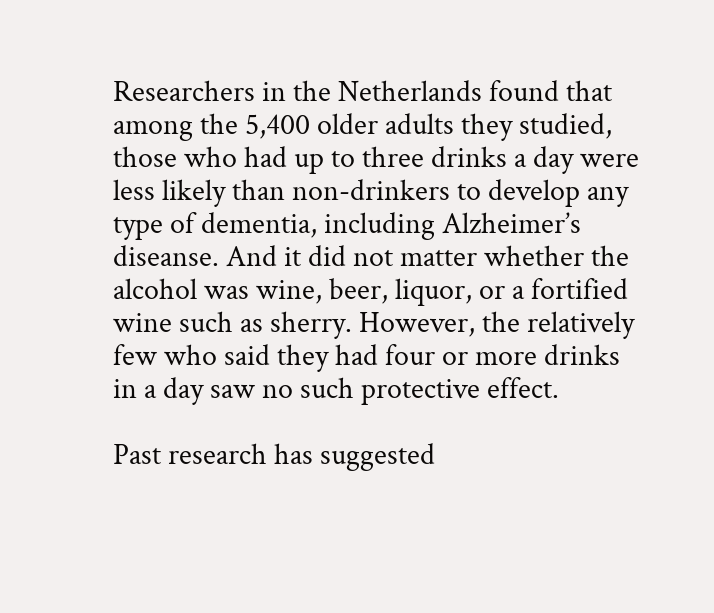Researchers in the Netherlands found that among the 5,400 older adults they studied, those who had up to three drinks a day were less likely than non-drinkers to develop any type of dementia, including Alzheimer’s diseanse. And it did not matter whether the alcohol was wine, beer, liquor, or a fortified wine such as sherry. However, the relatively few who said they had four or more drinks in a day saw no such protective effect.

Past research has suggested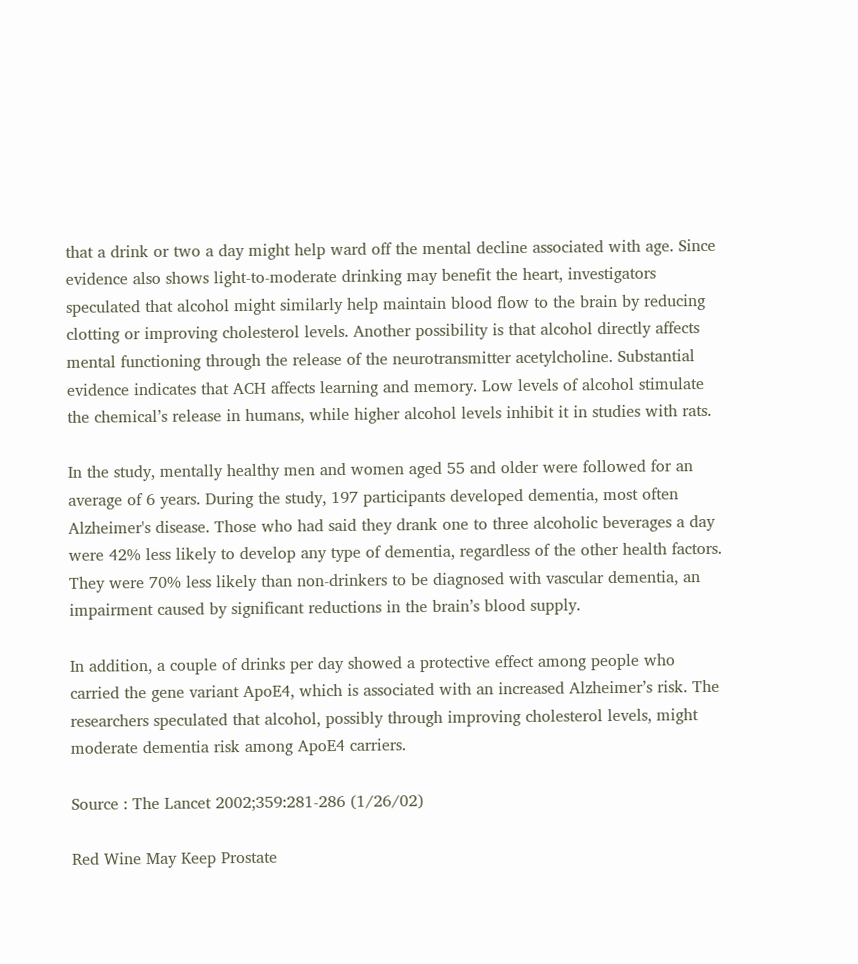that a drink or two a day might help ward off the mental decline associated with age. Since evidence also shows light-to-moderate drinking may benefit the heart, investigators speculated that alcohol might similarly help maintain blood flow to the brain by reducing clotting or improving cholesterol levels. Another possibility is that alcohol directly affects mental functioning through the release of the neurotransmitter acetylcholine. Substantial evidence indicates that ACH affects learning and memory. Low levels of alcohol stimulate the chemical’s release in humans, while higher alcohol levels inhibit it in studies with rats.

In the study, mentally healthy men and women aged 55 and older were followed for an average of 6 years. During the study, 197 participants developed dementia, most often Alzheimer's disease. Those who had said they drank one to three alcoholic beverages a day were 42% less likely to develop any type of dementia, regardless of the other health factors. They were 70% less likely than non-drinkers to be diagnosed with vascular dementia, an impairment caused by significant reductions in the brain’s blood supply.

In addition, a couple of drinks per day showed a protective effect among people who carried the gene variant ApoE4, which is associated with an increased Alzheimer’s risk. The researchers speculated that alcohol, possibly through improving cholesterol levels, might moderate dementia risk among ApoE4 carriers.

Source : The Lancet 2002;359:281-286 (1/26/02)

Red Wine May Keep Prostate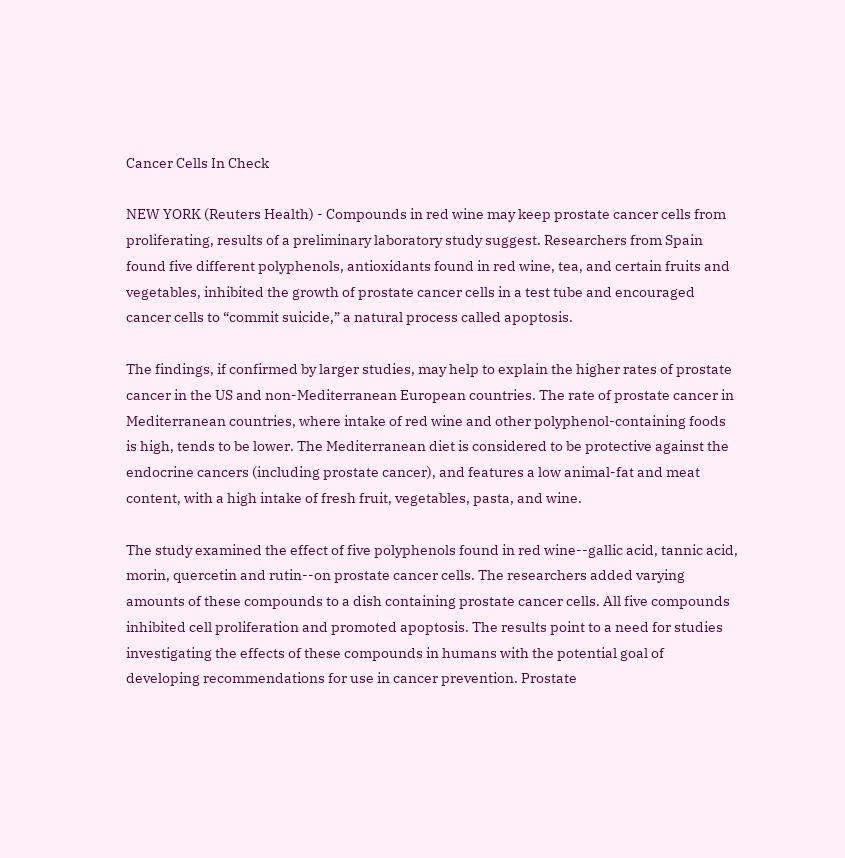Cancer Cells In Check

NEW YORK (Reuters Health) - Compounds in red wine may keep prostate cancer cells from proliferating, results of a preliminary laboratory study suggest. Researchers from Spain found five different polyphenols, antioxidants found in red wine, tea, and certain fruits and vegetables, inhibited the growth of prostate cancer cells in a test tube and encouraged cancer cells to “commit suicide,” a natural process called apoptosis.

The findings, if confirmed by larger studies, may help to explain the higher rates of prostate cancer in the US and non-Mediterranean European countries. The rate of prostate cancer in Mediterranean countries, where intake of red wine and other polyphenol-containing foods is high, tends to be lower. The Mediterranean diet is considered to be protective against the endocrine cancers (including prostate cancer), and features a low animal-fat and meat content, with a high intake of fresh fruit, vegetables, pasta, and wine.

The study examined the effect of five polyphenols found in red wine--gallic acid, tannic acid, morin, quercetin and rutin--on prostate cancer cells. The researchers added varying amounts of these compounds to a dish containing prostate cancer cells. All five compounds inhibited cell proliferation and promoted apoptosis. The results point to a need for studies investigating the effects of these compounds in humans with the potential goal of developing recommendations for use in cancer prevention. Prostate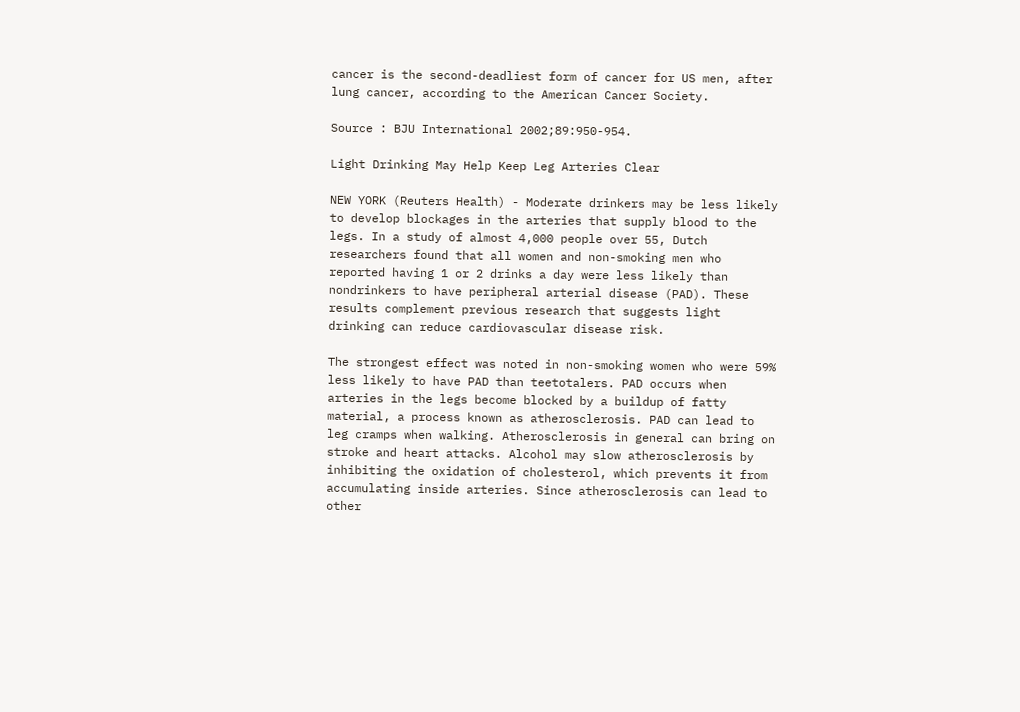cancer is the second-deadliest form of cancer for US men, after lung cancer, according to the American Cancer Society.

Source : BJU International 2002;89:950-954.

Light Drinking May Help Keep Leg Arteries Clear

NEW YORK (Reuters Health) - Moderate drinkers may be less likely to develop blockages in the arteries that supply blood to the legs. In a study of almost 4,000 people over 55, Dutch researchers found that all women and non-smoking men who reported having 1 or 2 drinks a day were less likely than nondrinkers to have peripheral arterial disease (PAD). These results complement previous research that suggests light drinking can reduce cardiovascular disease risk.

The strongest effect was noted in non-smoking women who were 59% less likely to have PAD than teetotalers. PAD occurs when arteries in the legs become blocked by a buildup of fatty material, a process known as atherosclerosis. PAD can lead to leg cramps when walking. Atherosclerosis in general can bring on stroke and heart attacks. Alcohol may slow atherosclerosis by inhibiting the oxidation of cholesterol, which prevents it from accumulating inside arteries. Since atherosclerosis can lead to other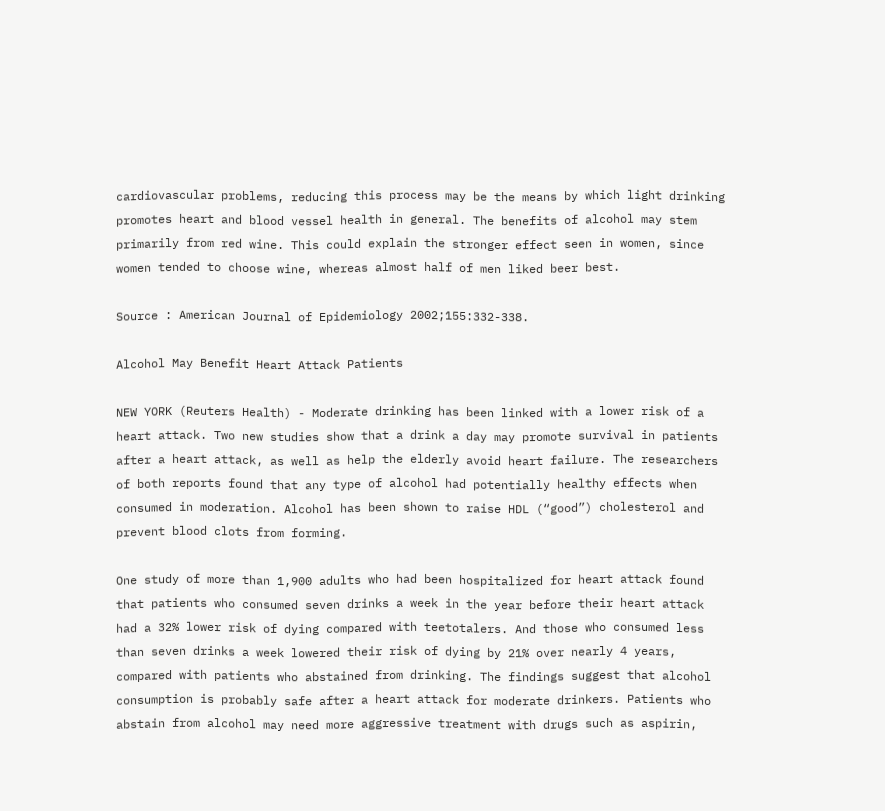cardiovascular problems, reducing this process may be the means by which light drinking promotes heart and blood vessel health in general. The benefits of alcohol may stem primarily from red wine. This could explain the stronger effect seen in women, since women tended to choose wine, whereas almost half of men liked beer best.

Source : American Journal of Epidemiology 2002;155:332-338.

Alcohol May Benefit Heart Attack Patients

NEW YORK (Reuters Health) - Moderate drinking has been linked with a lower risk of a heart attack. Two new studies show that a drink a day may promote survival in patients after a heart attack, as well as help the elderly avoid heart failure. The researchers of both reports found that any type of alcohol had potentially healthy effects when consumed in moderation. Alcohol has been shown to raise HDL (“good”) cholesterol and prevent blood clots from forming.

One study of more than 1,900 adults who had been hospitalized for heart attack found that patients who consumed seven drinks a week in the year before their heart attack had a 32% lower risk of dying compared with teetotalers. And those who consumed less than seven drinks a week lowered their risk of dying by 21% over nearly 4 years, compared with patients who abstained from drinking. The findings suggest that alcohol consumption is probably safe after a heart attack for moderate drinkers. Patients who abstain from alcohol may need more aggressive treatment with drugs such as aspirin,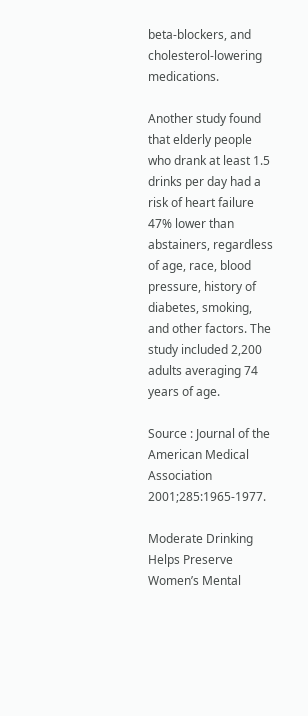beta-blockers, and cholesterol-lowering medications.

Another study found that elderly people who drank at least 1.5 drinks per day had a risk of heart failure 47% lower than abstainers, regardless of age, race, blood pressure, history of diabetes, smoking, and other factors. The study included 2,200 adults averaging 74 years of age.

Source : Journal of the American Medical Association 2001;285:1965-1977.

Moderate Drinking Helps Preserve Women’s Mental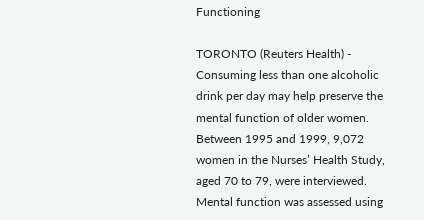Functioning

TORONTO (Reuters Health) - Consuming less than one alcoholic drink per day may help preserve the mental function of older women. Between 1995 and 1999, 9,072 women in the Nurses’ Health Study, aged 70 to 79, were interviewed. Mental function was assessed using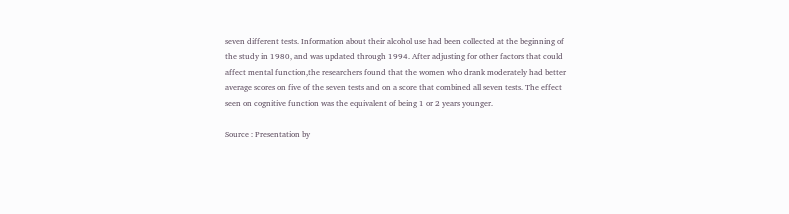seven different tests. Information about their alcohol use had been collected at the beginning of the study in 1980, and was updated through 1994. After adjusting for other factors that could affect mental function,the researchers found that the women who drank moderately had better average scores on five of the seven tests and on a score that combined all seven tests. The effect seen on cognitive function was the equivalent of being 1 or 2 years younger.

Source : Presentation by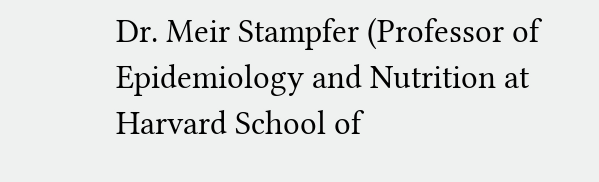Dr. Meir Stampfer (Professor of Epidemiology and Nutrition at Harvard School of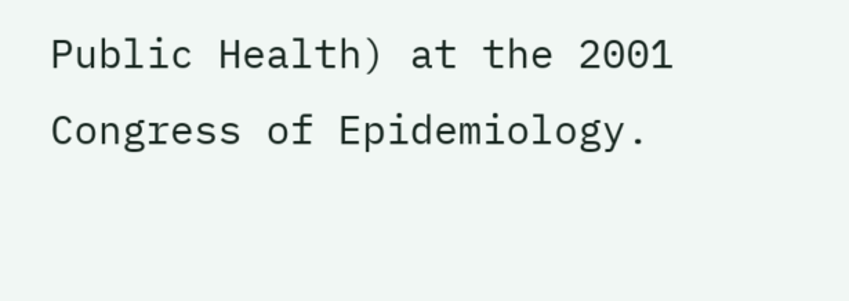Public Health) at the 2001 Congress of Epidemiology.